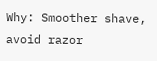Why: Smoother shave, avoid razor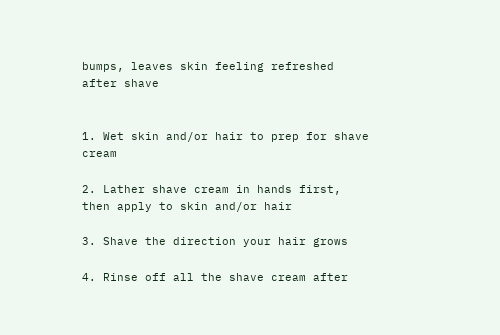bumps, leaves skin feeling refreshed after shave


1. Wet skin and/or hair to prep for shave cream

2. Lather shave cream in hands first, then apply to skin and/or hair

3. Shave the direction your hair grows

4. Rinse off all the shave cream after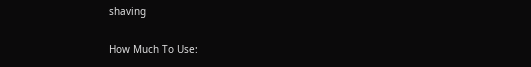shaving

How Much To Use: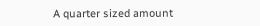A quarter sized amount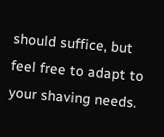should suffice, but feel free to adapt to your shaving needs.